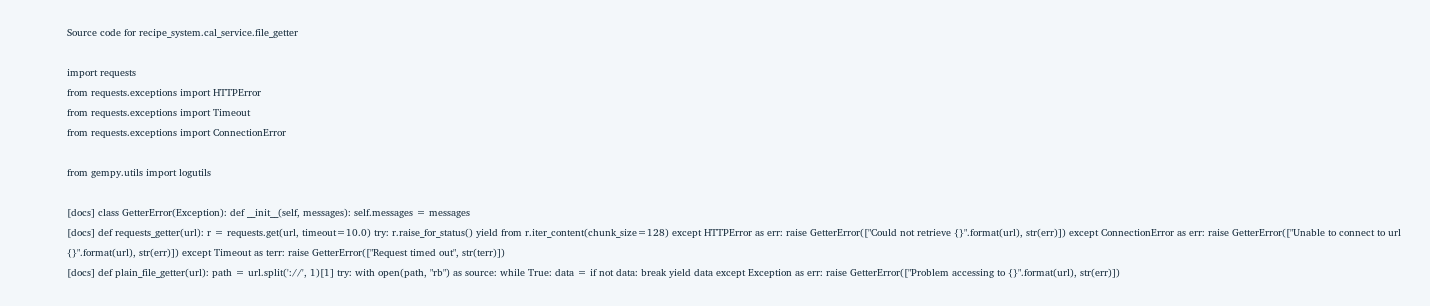Source code for recipe_system.cal_service.file_getter

import requests
from requests.exceptions import HTTPError
from requests.exceptions import Timeout
from requests.exceptions import ConnectionError

from gempy.utils import logutils

[docs] class GetterError(Exception): def __init__(self, messages): self.messages = messages
[docs] def requests_getter(url): r = requests.get(url, timeout=10.0) try: r.raise_for_status() yield from r.iter_content(chunk_size=128) except HTTPError as err: raise GetterError(["Could not retrieve {}".format(url), str(err)]) except ConnectionError as err: raise GetterError(["Unable to connect to url {}".format(url), str(err)]) except Timeout as terr: raise GetterError(["Request timed out", str(terr)])
[docs] def plain_file_getter(url): path = url.split('://', 1)[1] try: with open(path, "rb") as source: while True: data = if not data: break yield data except Exception as err: raise GetterError(["Problem accessing to {}".format(url), str(err)])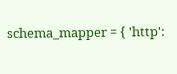schema_mapper = { 'http':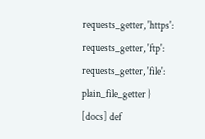requests_getter, 'https': requests_getter, 'ftp': requests_getter, 'file': plain_file_getter }
[docs] def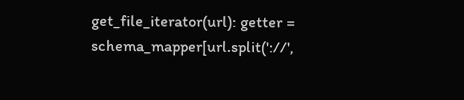get_file_iterator(url): getter = schema_mapper[url.split('://',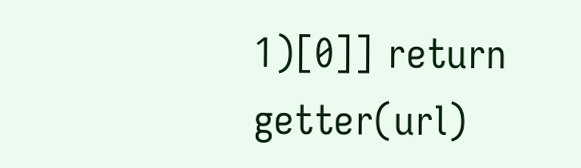1)[0]] return getter(url)